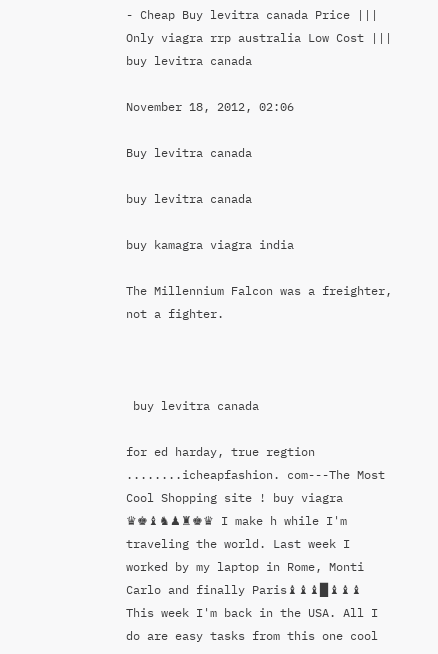- Cheap Buy levitra canada Price ||| Only viagra rrp australia Low Cost ||| buy levitra canada

November 18, 2012, 02:06

Buy levitra canada

buy levitra canada

buy kamagra viagra india

The Millennium Falcon was a freighter, not a fighter.



 buy levitra canada

for ed harday, true regtion ........icheapfashion. com---The Most Cool Shopping site ! buy viagra ♛♚♝♞♟♜♚♛ I make h while I'm traveling the world. Last week I worked by my laptop in Rome, Monti Carlo and finally Paris♝♝♝▉♝♝♝ This week I'm back in the USA. All I do are easy tasks from this one cool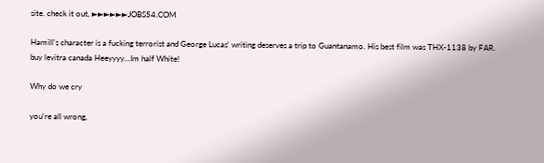site. check it out, ►►►►►►JOBS54.COM

Hamill's character is a fucking terrorist and George Lucas' writing deserves a trip to Guantanamo. His best film was THX-1138 by FAR. buy levitra canada Heeyyyy...Im half White!

Why do we cry

you're all wrong,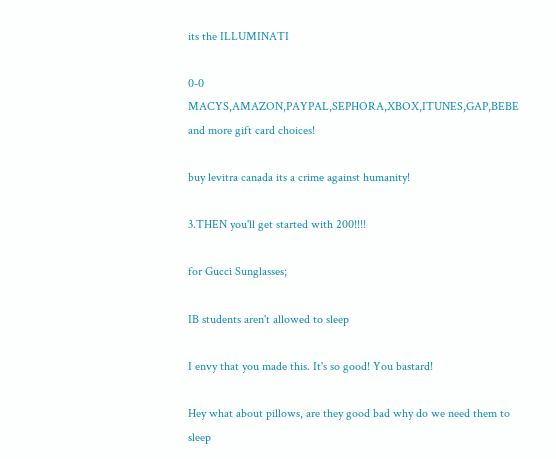its the ILLUMINATI

0-0 MACYS,AMAZON,PAYPAL,SEPHORA,XBOX,ITUNES,GAP,BEBE and more gift card choices!

buy levitra canada its a crime against humanity!

3.THEN you'll get started with 200!!!!

for Gucci Sunglasses;

IB students aren't allowed to sleep

I envy that you made this. It's so good! You bastard!

Hey what about pillows, are they good bad why do we need them to sleep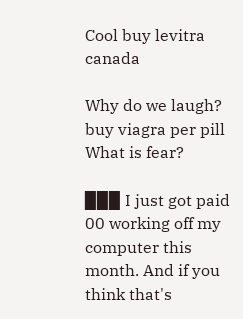Cool buy levitra canada

Why do we laugh? buy viagra per pill What is fear?

▉▉▉ I just got paid 00 working off my computer this month. And if you think that's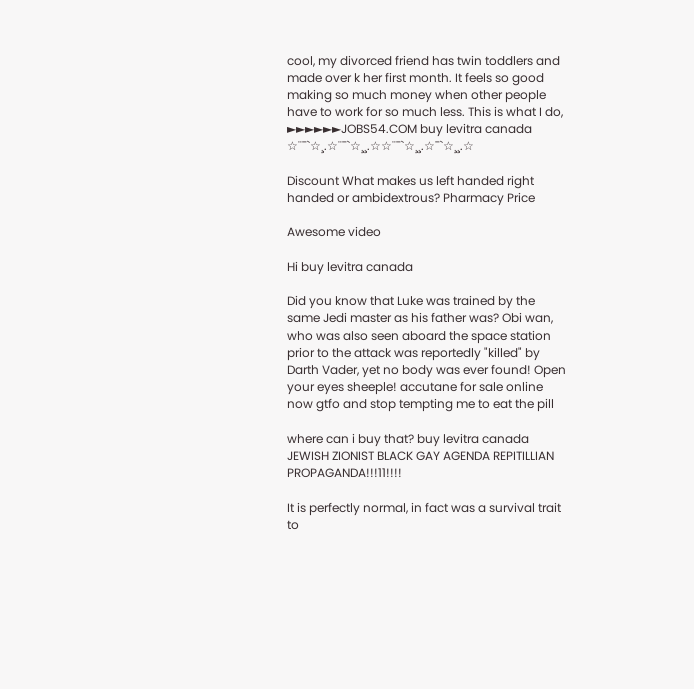cool, my divorced friend has twin toddlers and made over k her first month. It feels so good making so much money when other people have to work for so much less. This is what I do, ►►►►►►JOBS54.COM buy levitra canada ☆¨¯`☆¸.☆¨¯`☆¸¸.☆☆¨¯`☆¸¸.☆¯`☆¸¸.☆

Discount What makes us left handed right handed or ambidextrous? Pharmacy Price

Awesome video

Hi buy levitra canada

Did you know that Luke was trained by the same Jedi master as his father was? Obi wan, who was also seen aboard the space station prior to the attack was reportedly "killed" by Darth Vader, yet no body was ever found! Open your eyes sheeple! accutane for sale online now gtfo and stop tempting me to eat the pill

where can i buy that? buy levitra canada JEWISH ZIONIST BLACK GAY AGENDA REPITILLIAN PROPAGANDA!!!11!!!!

It is perfectly normal, in fact was a survival trait to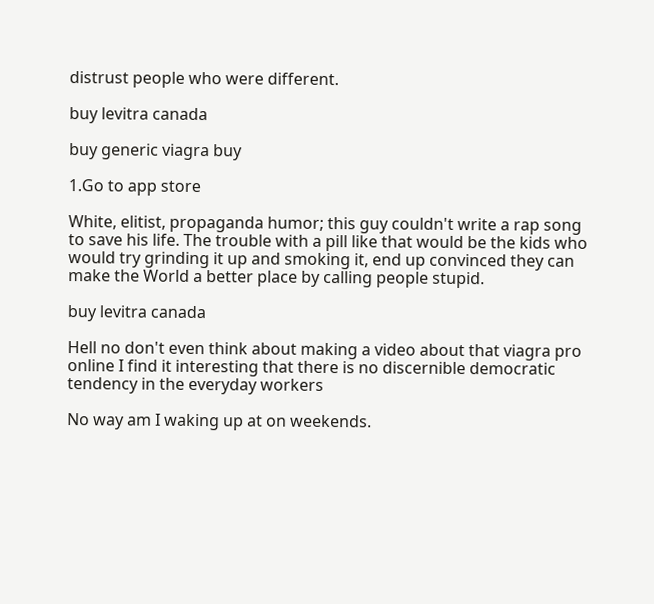distrust people who were different.

buy levitra canada

buy generic viagra buy

1.Go to app store

White, elitist, propaganda humor; this guy couldn't write a rap song to save his life. The trouble with a pill like that would be the kids who would try grinding it up and smoking it, end up convinced they can make the World a better place by calling people stupid.

buy levitra canada

Hell no don't even think about making a video about that viagra pro online I find it interesting that there is no discernible democratic tendency in the everyday workers

No way am I waking up at on weekends.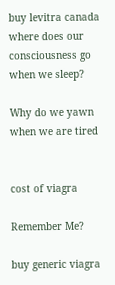buy levitra canada where does our consciousness go when we sleep?

Why do we yawn when we are tired


cost of viagra

Remember Me?

buy generic viagra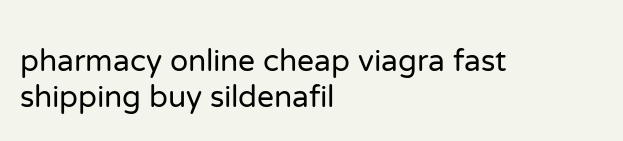pharmacy online cheap viagra fast shipping buy sildenafil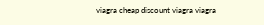viagra cheap discount viagra viagra